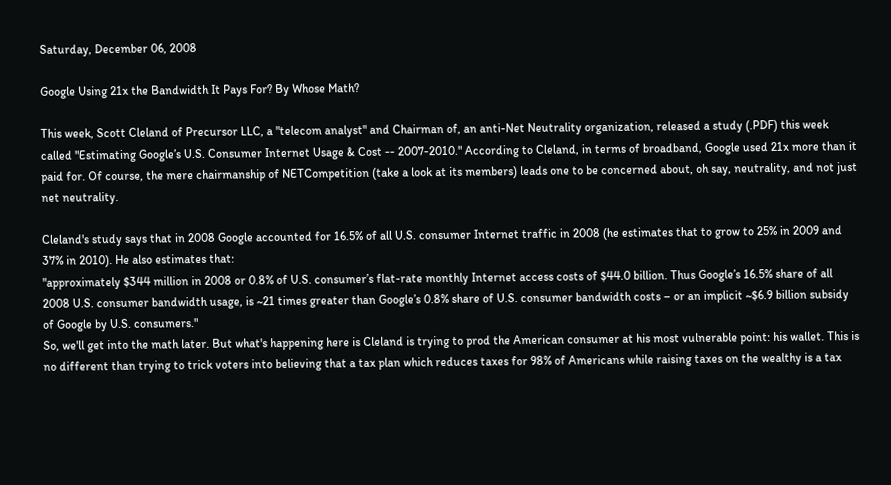Saturday, December 06, 2008

Google Using 21x the Bandwidth It Pays For? By Whose Math?

This week, Scott Cleland of Precursor LLC, a "telecom analyst" and Chairman of, an anti-Net Neutrality organization, released a study (.PDF) this week called "Estimating Google’s U.S. Consumer Internet Usage & Cost -- 2007-2010." According to Cleland, in terms of broadband, Google used 21x more than it paid for. Of course, the mere chairmanship of NETCompetition (take a look at its members) leads one to be concerned about, oh say, neutrality, and not just net neutrality.

Cleland's study says that in 2008 Google accounted for 16.5% of all U.S. consumer Internet traffic in 2008 (he estimates that to grow to 25% in 2009 and 37% in 2010). He also estimates that:
"approximately $344 million in 2008 or 0.8% of U.S. consumer’s flat-rate monthly Internet access costs of $44.0 billion. Thus Google’s 16.5% share of all 2008 U.S. consumer bandwidth usage, is ~21 times greater than Google’s 0.8% share of U.S. consumer bandwidth costs – or an implicit ~$6.9 billion subsidy of Google by U.S. consumers."
So, we'll get into the math later. But what's happening here is Cleland is trying to prod the American consumer at his most vulnerable point: his wallet. This is no different than trying to trick voters into believing that a tax plan which reduces taxes for 98% of Americans while raising taxes on the wealthy is a tax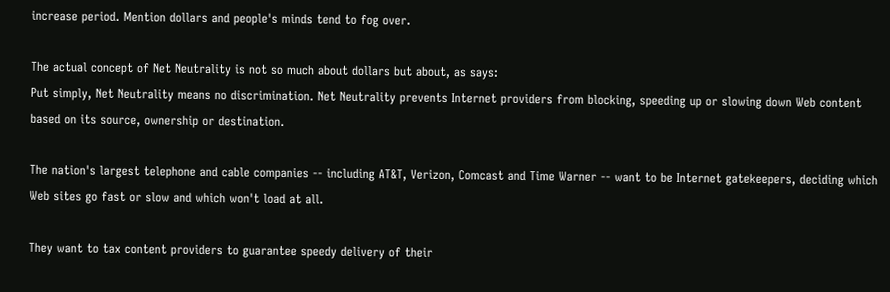increase period. Mention dollars and people's minds tend to fog over.

The actual concept of Net Neutrality is not so much about dollars but about, as says:
Put simply, Net Neutrality means no discrimination. Net Neutrality prevents Internet providers from blocking, speeding up or slowing down Web content based on its source, ownership or destination.

The nation's largest telephone and cable companies -- including AT&T, Verizon, Comcast and Time Warner -- want to be Internet gatekeepers, deciding which Web sites go fast or slow and which won't load at all.

They want to tax content providers to guarantee speedy delivery of their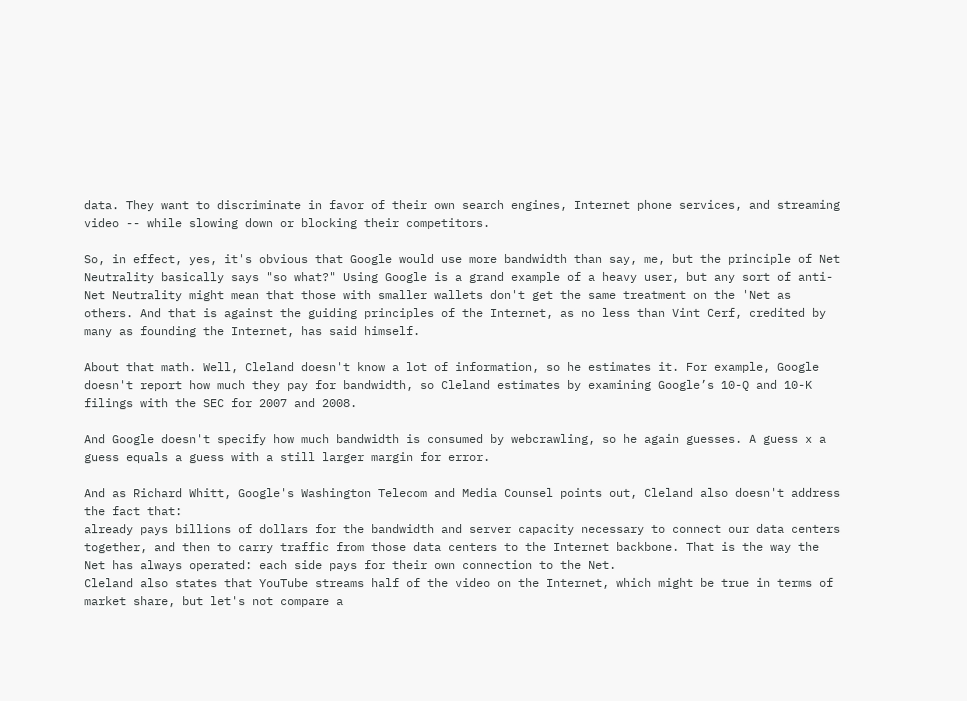data. They want to discriminate in favor of their own search engines, Internet phone services, and streaming video -- while slowing down or blocking their competitors.

So, in effect, yes, it's obvious that Google would use more bandwidth than say, me, but the principle of Net Neutrality basically says "so what?" Using Google is a grand example of a heavy user, but any sort of anti-Net Neutrality might mean that those with smaller wallets don't get the same treatment on the 'Net as others. And that is against the guiding principles of the Internet, as no less than Vint Cerf, credited by many as founding the Internet, has said himself.

About that math. Well, Cleland doesn't know a lot of information, so he estimates it. For example, Google doesn't report how much they pay for bandwidth, so Cleland estimates by examining Google’s 10-Q and 10-K filings with the SEC for 2007 and 2008.

And Google doesn't specify how much bandwidth is consumed by webcrawling, so he again guesses. A guess x a guess equals a guess with a still larger margin for error.

And as Richard Whitt, Google's Washington Telecom and Media Counsel points out, Cleland also doesn't address the fact that:
already pays billions of dollars for the bandwidth and server capacity necessary to connect our data centers together, and then to carry traffic from those data centers to the Internet backbone. That is the way the Net has always operated: each side pays for their own connection to the Net.
Cleland also states that YouTube streams half of the video on the Internet, which might be true in terms of market share, but let's not compare a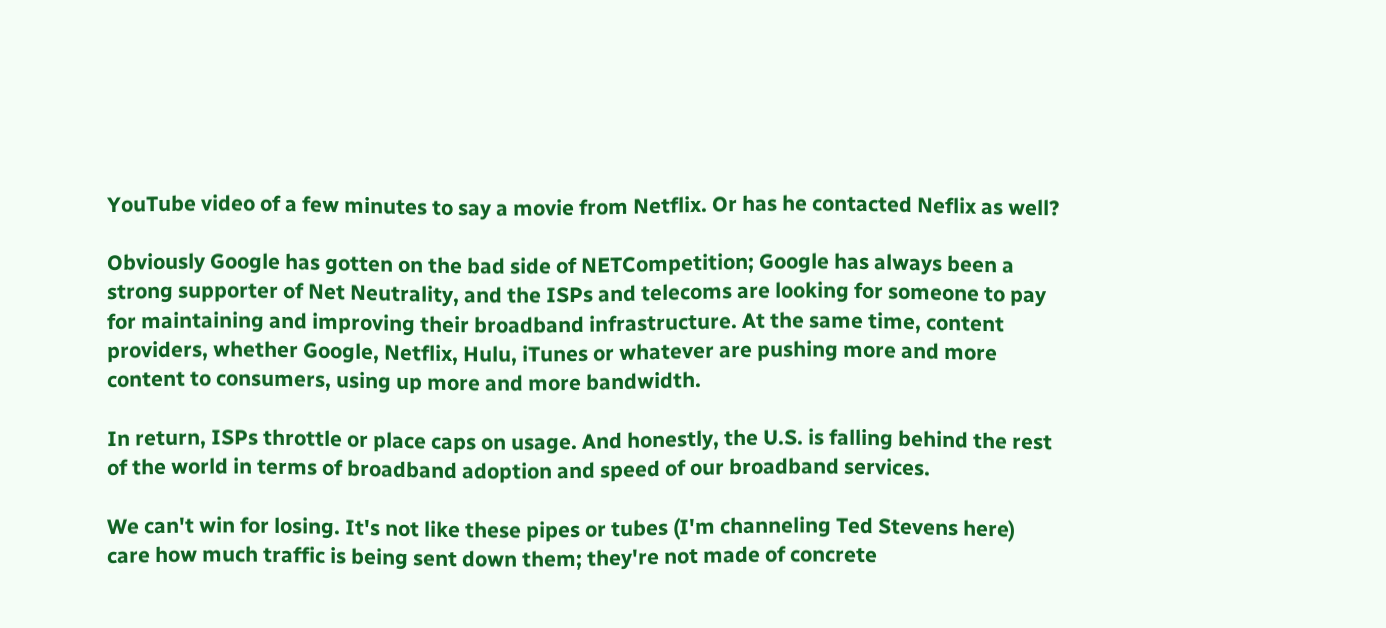YouTube video of a few minutes to say a movie from Netflix. Or has he contacted Neflix as well?

Obviously Google has gotten on the bad side of NETCompetition; Google has always been a strong supporter of Net Neutrality, and the ISPs and telecoms are looking for someone to pay for maintaining and improving their broadband infrastructure. At the same time, content providers, whether Google, Netflix, Hulu, iTunes or whatever are pushing more and more content to consumers, using up more and more bandwidth.

In return, ISPs throttle or place caps on usage. And honestly, the U.S. is falling behind the rest of the world in terms of broadband adoption and speed of our broadband services.

We can't win for losing. It's not like these pipes or tubes (I'm channeling Ted Stevens here) care how much traffic is being sent down them; they're not made of concrete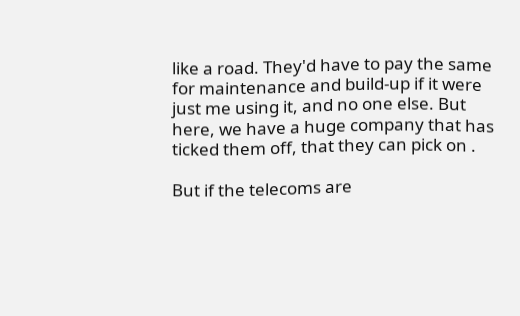like a road. They'd have to pay the same for maintenance and build-up if it were just me using it, and no one else. But here, we have a huge company that has ticked them off, that they can pick on .

But if the telecoms are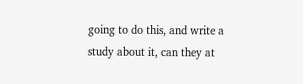going to do this, and write a study about it, can they at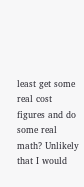least get some real cost figures and do some real math? Unlikely that I would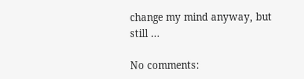change my mind anyway, but still ...

No comments: